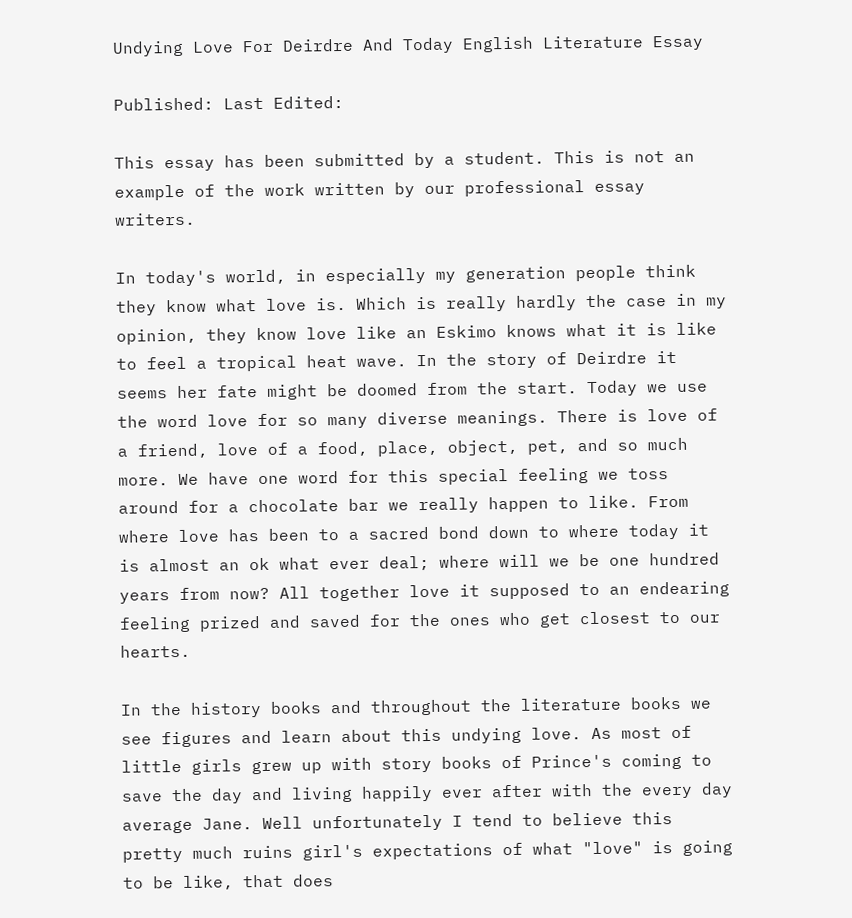Undying Love For Deirdre And Today English Literature Essay

Published: Last Edited:

This essay has been submitted by a student. This is not an example of the work written by our professional essay writers.

In today's world, in especially my generation people think they know what love is. Which is really hardly the case in my opinion, they know love like an Eskimo knows what it is like to feel a tropical heat wave. In the story of Deirdre it seems her fate might be doomed from the start. Today we use the word love for so many diverse meanings. There is love of a friend, love of a food, place, object, pet, and so much more. We have one word for this special feeling we toss around for a chocolate bar we really happen to like. From where love has been to a sacred bond down to where today it is almost an ok what ever deal; where will we be one hundred years from now? All together love it supposed to an endearing feeling prized and saved for the ones who get closest to our hearts.

In the history books and throughout the literature books we see figures and learn about this undying love. As most of little girls grew up with story books of Prince's coming to save the day and living happily ever after with the every day average Jane. Well unfortunately I tend to believe this pretty much ruins girl's expectations of what "love" is going to be like, that does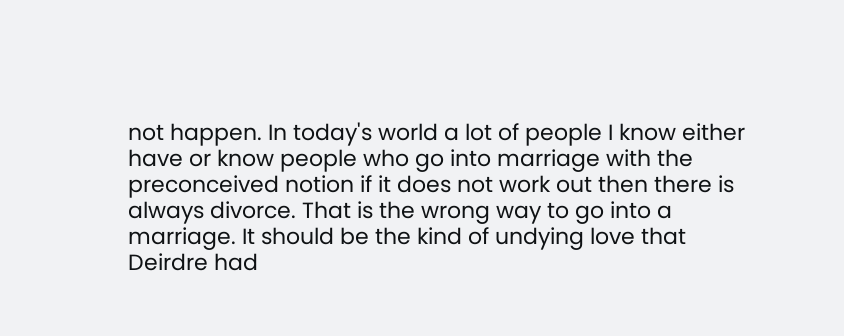not happen. In today's world a lot of people I know either have or know people who go into marriage with the preconceived notion if it does not work out then there is always divorce. That is the wrong way to go into a marriage. It should be the kind of undying love that Deirdre had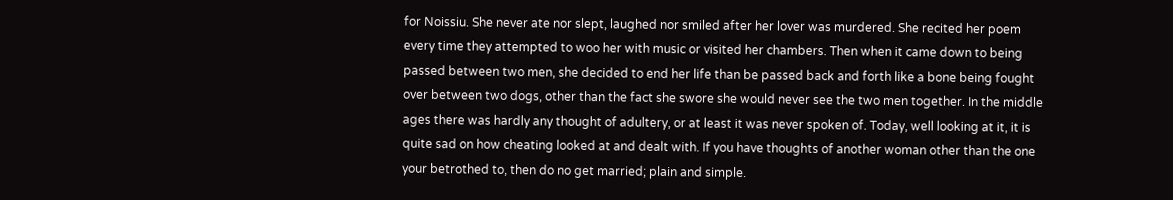for Noissiu. She never ate nor slept, laughed nor smiled after her lover was murdered. She recited her poem every time they attempted to woo her with music or visited her chambers. Then when it came down to being passed between two men, she decided to end her life than be passed back and forth like a bone being fought over between two dogs, other than the fact she swore she would never see the two men together. In the middle ages there was hardly any thought of adultery, or at least it was never spoken of. Today, well looking at it, it is quite sad on how cheating looked at and dealt with. If you have thoughts of another woman other than the one your betrothed to, then do no get married; plain and simple.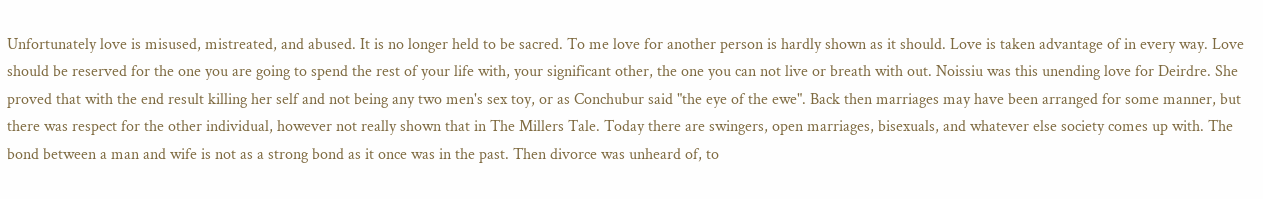Unfortunately love is misused, mistreated, and abused. It is no longer held to be sacred. To me love for another person is hardly shown as it should. Love is taken advantage of in every way. Love should be reserved for the one you are going to spend the rest of your life with, your significant other, the one you can not live or breath with out. Noissiu was this unending love for Deirdre. She proved that with the end result killing her self and not being any two men's sex toy, or as Conchubur said "the eye of the ewe". Back then marriages may have been arranged for some manner, but there was respect for the other individual, however not really shown that in The Millers Tale. Today there are swingers, open marriages, bisexuals, and whatever else society comes up with. The bond between a man and wife is not as a strong bond as it once was in the past. Then divorce was unheard of, to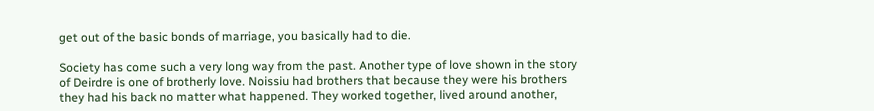get out of the basic bonds of marriage, you basically had to die.

Society has come such a very long way from the past. Another type of love shown in the story of Deirdre is one of brotherly love. Noissiu had brothers that because they were his brothers they had his back no matter what happened. They worked together, lived around another,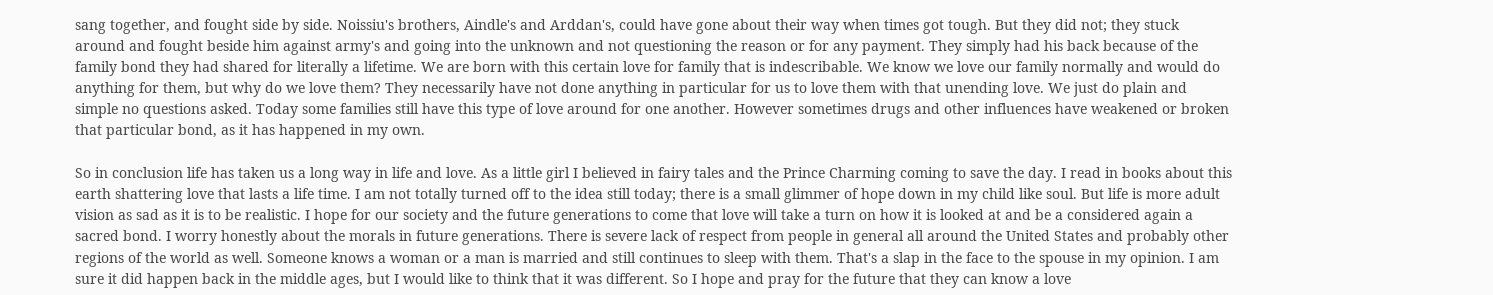sang together, and fought side by side. Noissiu's brothers, Aindle's and Arddan's, could have gone about their way when times got tough. But they did not; they stuck around and fought beside him against army's and going into the unknown and not questioning the reason or for any payment. They simply had his back because of the family bond they had shared for literally a lifetime. We are born with this certain love for family that is indescribable. We know we love our family normally and would do anything for them, but why do we love them? They necessarily have not done anything in particular for us to love them with that unending love. We just do plain and simple no questions asked. Today some families still have this type of love around for one another. However sometimes drugs and other influences have weakened or broken that particular bond, as it has happened in my own.

So in conclusion life has taken us a long way in life and love. As a little girl I believed in fairy tales and the Prince Charming coming to save the day. I read in books about this earth shattering love that lasts a life time. I am not totally turned off to the idea still today; there is a small glimmer of hope down in my child like soul. But life is more adult vision as sad as it is to be realistic. I hope for our society and the future generations to come that love will take a turn on how it is looked at and be a considered again a sacred bond. I worry honestly about the morals in future generations. There is severe lack of respect from people in general all around the United States and probably other regions of the world as well. Someone knows a woman or a man is married and still continues to sleep with them. That's a slap in the face to the spouse in my opinion. I am sure it did happen back in the middle ages, but I would like to think that it was different. So I hope and pray for the future that they can know a love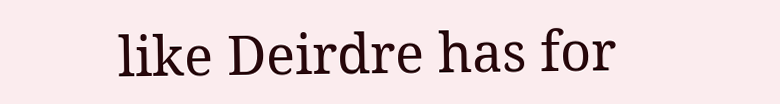like Deirdre has for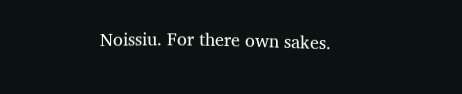Noissiu. For there own sakes.